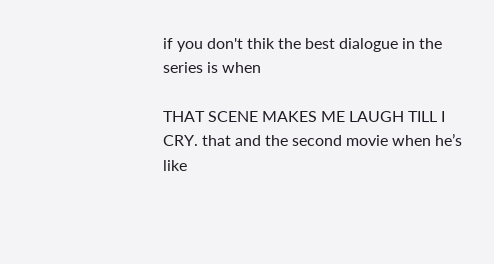if you don't thik the best dialogue in the series is when

THAT SCENE MAKES ME LAUGH TILL I CRY. that and the second movie when he’s like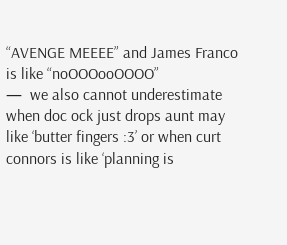“AVENGE MEEEE” and James Franco is like “noOOOooOOOO”
—  we also cannot underestimate when doc ock just drops aunt may like ‘butter fingers :3’ or when curt connors is like ‘planning is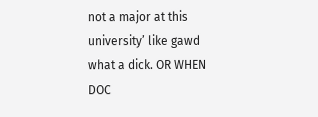not a major at this university’ like gawd what a dick. OR WHEN DOC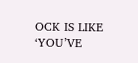OCK IS LIKE ‘YOU’VE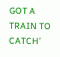GOT A TRAIN TO CATCH’